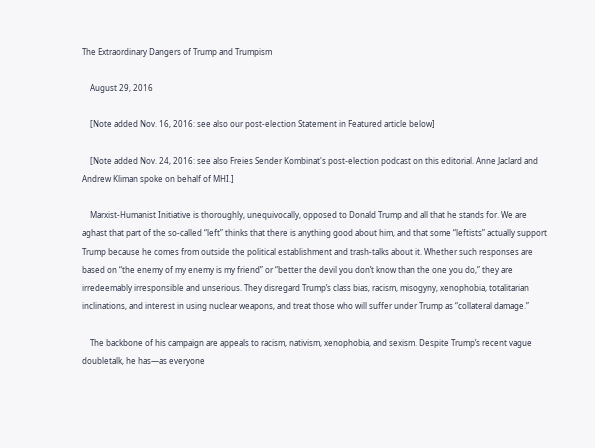The Extraordinary Dangers of Trump and Trumpism

    August 29, 2016

    [Note added Nov. 16, 2016: see also our post-election Statement in Featured article below]

    [Note added Nov. 24, 2016: see also Freies Sender Kombinat's post-election podcast on this editorial. Anne Jaclard and Andrew Kliman spoke on behalf of MHI.]

    Marxist-Humanist Initiative is thoroughly, unequivocally, opposed to Donald Trump and all that he stands for. We are aghast that part of the so-called “left” thinks that there is anything good about him, and that some “leftists” actually support Trump because he comes from outside the political establishment and trash-talks about it. Whether such responses are based on “the enemy of my enemy is my friend” or “better the devil you don’t know than the one you do,” they are irredeemably irresponsible and unserious. They disregard Trump’s class bias, racism, misogyny, xenophobia, totalitarian inclinations, and interest in using nuclear weapons, and treat those who will suffer under Trump as “collateral damage.”

    The backbone of his campaign are appeals to racism, nativism, xenophobia, and sexism. Despite Trump’s recent vague doubletalk, he has—as everyone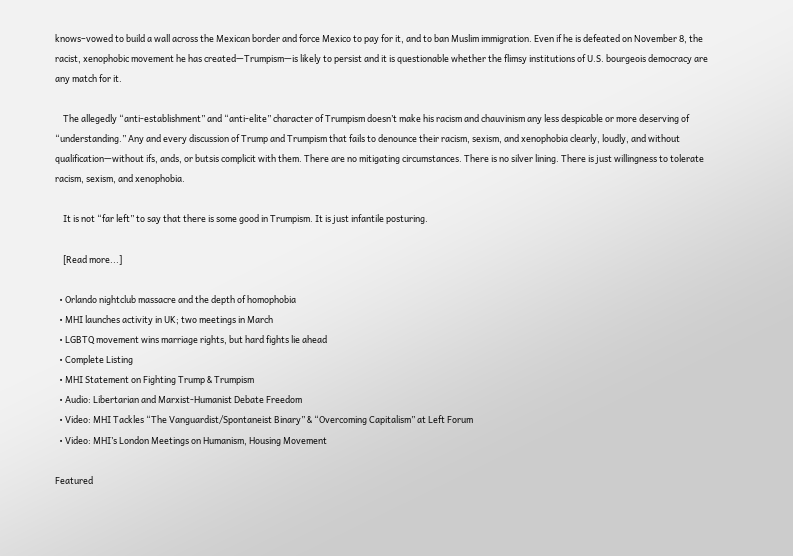knows–vowed to build a wall across the Mexican border and force Mexico to pay for it, and to ban Muslim immigration. Even if he is defeated on November 8, the racist, xenophobic movement he has created—Trumpism—is likely to persist and it is questionable whether the flimsy institutions of U.S. bourgeois democracy are any match for it.

    The allegedly “anti-establishment” and “anti-elite” character of Trumpism doesn’t make his racism and chauvinism any less despicable or more deserving of “understanding.” Any and every discussion of Trump and Trumpism that fails to denounce their racism, sexism, and xenophobia clearly, loudly, and without qualification—without ifs, ands, or butsis complicit with them. There are no mitigating circumstances. There is no silver lining. There is just willingness to tolerate racism, sexism, and xenophobia.

    It is not “far left” to say that there is some good in Trumpism. It is just infantile posturing.

    [Read more...]

  • Orlando nightclub massacre and the depth of homophobia
  • MHI launches activity in UK; two meetings in March
  • LGBTQ movement wins marriage rights, but hard fights lie ahead
  • Complete Listing
  • MHI Statement on Fighting Trump & Trumpism
  • Audio: Libertarian and Marxist-Humanist Debate Freedom
  • Video: MHI Tackles “The Vanguardist/Spontaneist Binary” & “Overcoming Capitalism” at Left Forum
  • Video: MHI’s London Meetings on Humanism, Housing Movement

Featured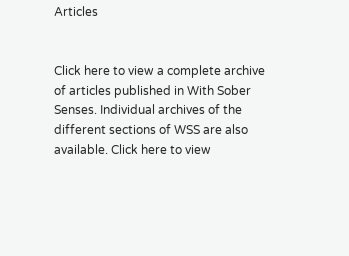Articles


Click here to view a complete archive of articles published in With Sober Senses. Individual archives of the different sections of WSS are also available. Click here to view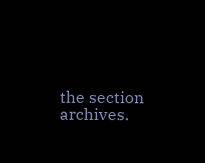the section archives.